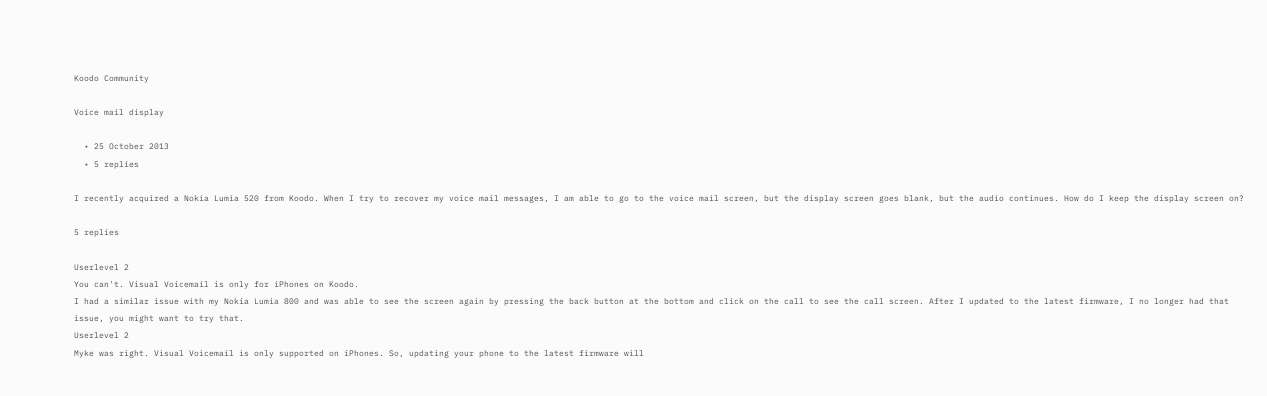Koodo Community

Voice mail display

  • 25 October 2013
  • 5 replies

I recently acquired a Nokia Lumia 520 from Koodo. When I try to recover my voice mail messages, I am able to go to the voice mail screen, but the display screen goes blank, but the audio continues. How do I keep the display screen on?

5 replies

Userlevel 2
You can't. Visual Voicemail is only for iPhones on Koodo.
I had a similar issue with my Nokia Lumia 800 and was able to see the screen again by pressing the back button at the bottom and click on the call to see the call screen. After I updated to the latest firmware, I no longer had that issue, you might want to try that.
Userlevel 2
Myke was right. Visual Voicemail is only supported on iPhones. So, updating your phone to the latest firmware will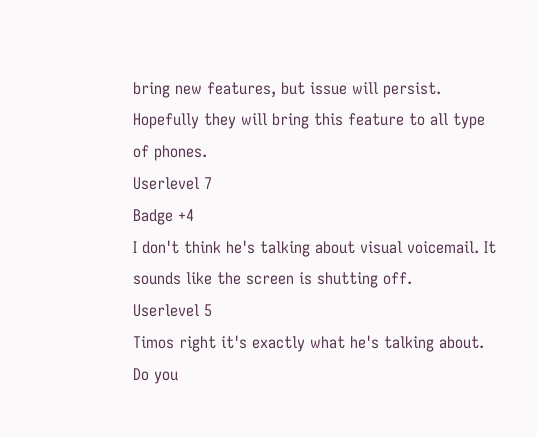bring new features, but issue will persist. Hopefully they will bring this feature to all type of phones.
Userlevel 7
Badge +4
I don't think he's talking about visual voicemail. It sounds like the screen is shutting off.
Userlevel 5
Timos right it's exactly what he's talking about. Do you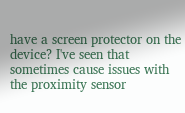have a screen protector on the device? I've seen that sometimes cause issues with the proximity sensor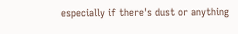especially if there's dust or anything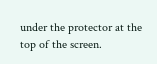under the protector at the top of the screen.